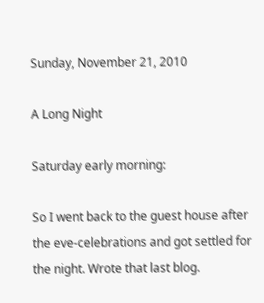Sunday, November 21, 2010

A Long Night

Saturday early morning:

So I went back to the guest house after the eve-celebrations and got settled for the night. Wrote that last blog.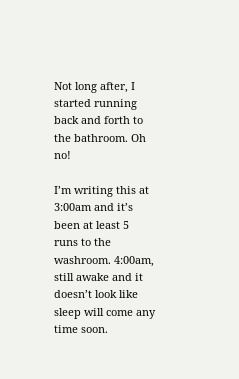Not long after, I started running back and forth to the bathroom. Oh no!

I’m writing this at 3:00am and it’s been at least 5 runs to the washroom. 4:00am, still awake and it doesn’t look like sleep will come any time soon.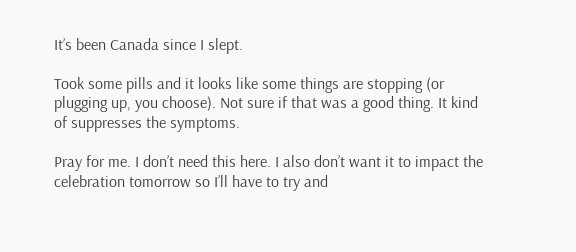It’s been Canada since I slept.

Took some pills and it looks like some things are stopping (or plugging up, you choose). Not sure if that was a good thing. It kind of suppresses the symptoms.

Pray for me. I don’t need this here. I also don’t want it to impact the celebration tomorrow so I’ll have to try and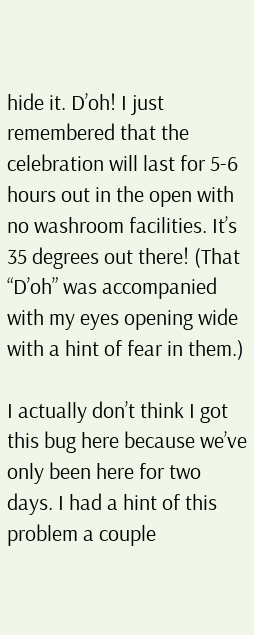hide it. D’oh! I just remembered that the celebration will last for 5-6 hours out in the open with no washroom facilities. It’s 35 degrees out there! (That “D’oh” was accompanied with my eyes opening wide with a hint of fear in them.)

I actually don’t think I got this bug here because we’ve only been here for two days. I had a hint of this problem a couple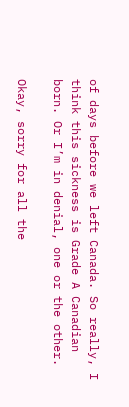of days before we left Canada. So really, I think this sickness is Grade A Canadian born. Or I’m in denial, one or the other.

Okay, sorry for all the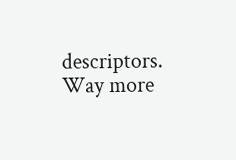descriptors. Way more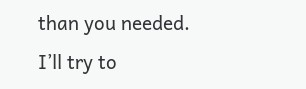than you needed. I’ll try to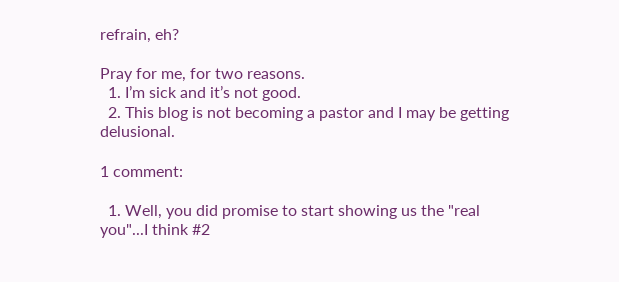refrain, eh?

Pray for me, for two reasons.
  1. I’m sick and it’s not good.
  2. This blog is not becoming a pastor and I may be getting delusional.

1 comment:

  1. Well, you did promise to start showing us the "real you"...I think #2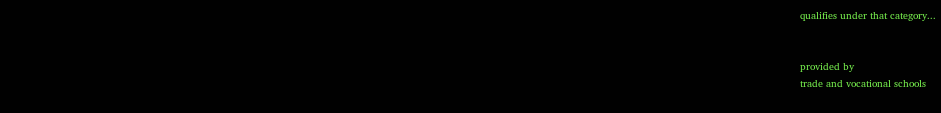qualifies under that category...


provided by
trade and vocational schools